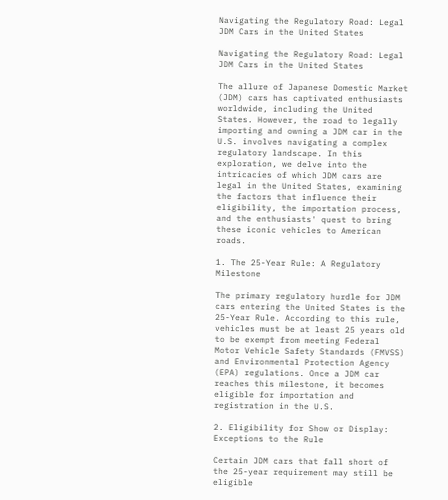Navigating the Regulatory Road: Legal JDM Cars in the United States

Navigating the Regulatory Road: Legal JDM Cars in the United States

The allure of Japanese Domestic Market (JDM) cars has captivated enthusiasts worldwide, including the United States. However, the road to legally importing and owning a JDM car in the U.S. involves navigating a complex regulatory landscape. In this exploration, we delve into the intricacies of which JDM cars are legal in the United States, examining the factors that influence their eligibility, the importation process, and the enthusiasts' quest to bring these iconic vehicles to American roads.

1. The 25-Year Rule: A Regulatory Milestone

The primary regulatory hurdle for JDM cars entering the United States is the 25-Year Rule. According to this rule, vehicles must be at least 25 years old to be exempt from meeting Federal Motor Vehicle Safety Standards (FMVSS) and Environmental Protection Agency (EPA) regulations. Once a JDM car reaches this milestone, it becomes eligible for importation and registration in the U.S.

2. Eligibility for Show or Display: Exceptions to the Rule

Certain JDM cars that fall short of the 25-year requirement may still be eligible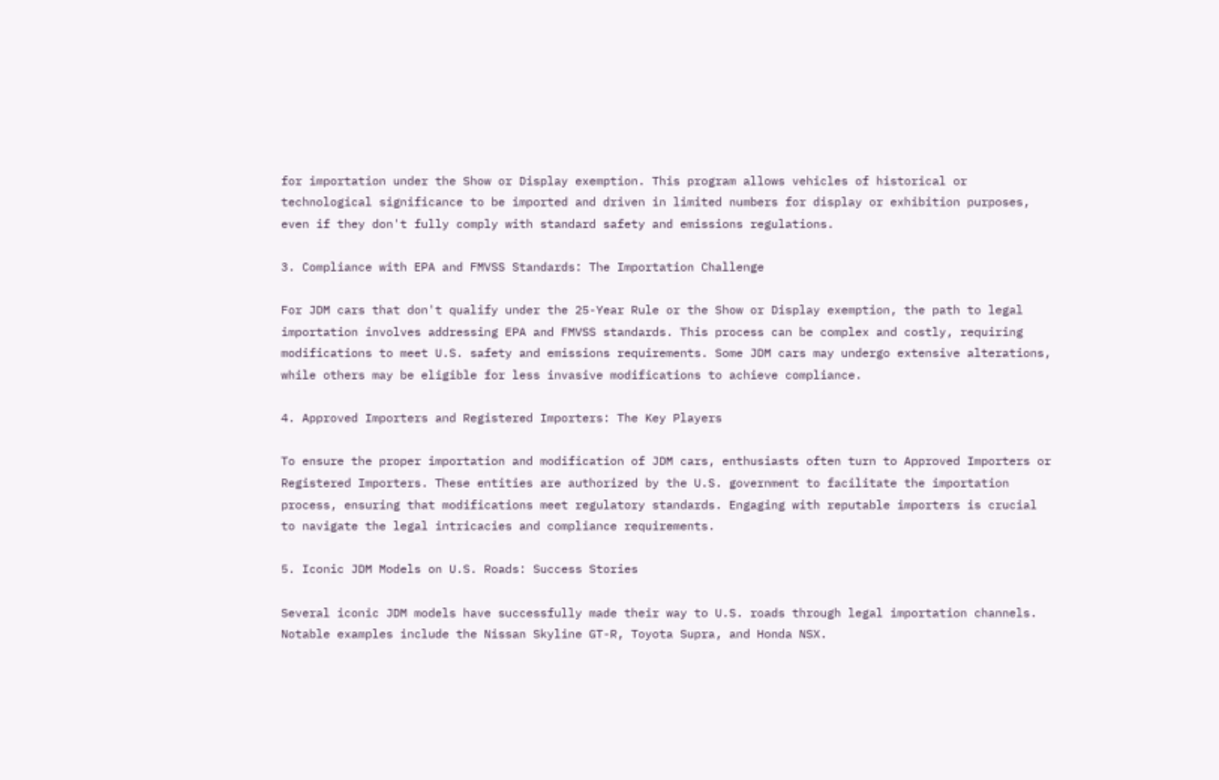for importation under the Show or Display exemption. This program allows vehicles of historical or technological significance to be imported and driven in limited numbers for display or exhibition purposes, even if they don't fully comply with standard safety and emissions regulations.

3. Compliance with EPA and FMVSS Standards: The Importation Challenge

For JDM cars that don't qualify under the 25-Year Rule or the Show or Display exemption, the path to legal importation involves addressing EPA and FMVSS standards. This process can be complex and costly, requiring modifications to meet U.S. safety and emissions requirements. Some JDM cars may undergo extensive alterations, while others may be eligible for less invasive modifications to achieve compliance.

4. Approved Importers and Registered Importers: The Key Players

To ensure the proper importation and modification of JDM cars, enthusiasts often turn to Approved Importers or Registered Importers. These entities are authorized by the U.S. government to facilitate the importation process, ensuring that modifications meet regulatory standards. Engaging with reputable importers is crucial to navigate the legal intricacies and compliance requirements.

5. Iconic JDM Models on U.S. Roads: Success Stories

Several iconic JDM models have successfully made their way to U.S. roads through legal importation channels. Notable examples include the Nissan Skyline GT-R, Toyota Supra, and Honda NSX.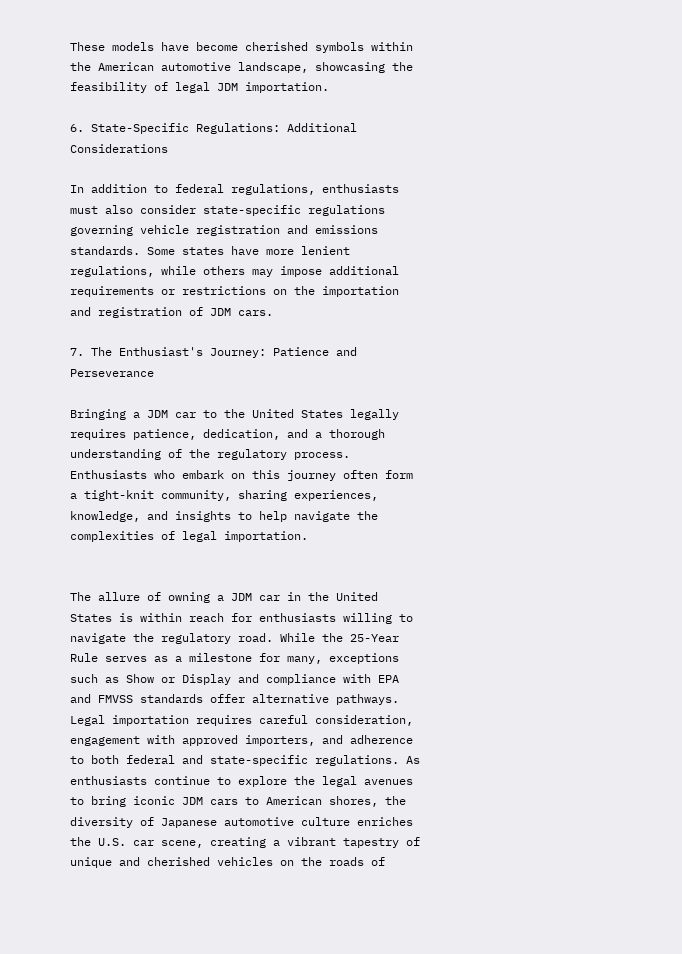These models have become cherished symbols within the American automotive landscape, showcasing the feasibility of legal JDM importation.

6. State-Specific Regulations: Additional Considerations

In addition to federal regulations, enthusiasts must also consider state-specific regulations governing vehicle registration and emissions standards. Some states have more lenient regulations, while others may impose additional requirements or restrictions on the importation and registration of JDM cars.

7. The Enthusiast's Journey: Patience and Perseverance

Bringing a JDM car to the United States legally requires patience, dedication, and a thorough understanding of the regulatory process. Enthusiasts who embark on this journey often form a tight-knit community, sharing experiences, knowledge, and insights to help navigate the complexities of legal importation.


The allure of owning a JDM car in the United States is within reach for enthusiasts willing to navigate the regulatory road. While the 25-Year Rule serves as a milestone for many, exceptions such as Show or Display and compliance with EPA and FMVSS standards offer alternative pathways. Legal importation requires careful consideration, engagement with approved importers, and adherence to both federal and state-specific regulations. As enthusiasts continue to explore the legal avenues to bring iconic JDM cars to American shores, the diversity of Japanese automotive culture enriches the U.S. car scene, creating a vibrant tapestry of unique and cherished vehicles on the roads of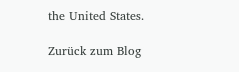the United States.

Zurück zum Blog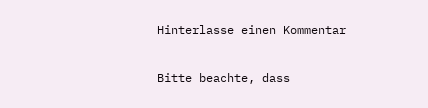Hinterlasse einen Kommentar

Bitte beachte, dass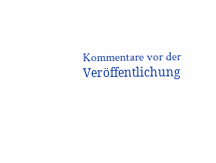Kommentare vor der Veröffentlichung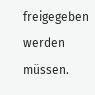freigegeben werden müssen.